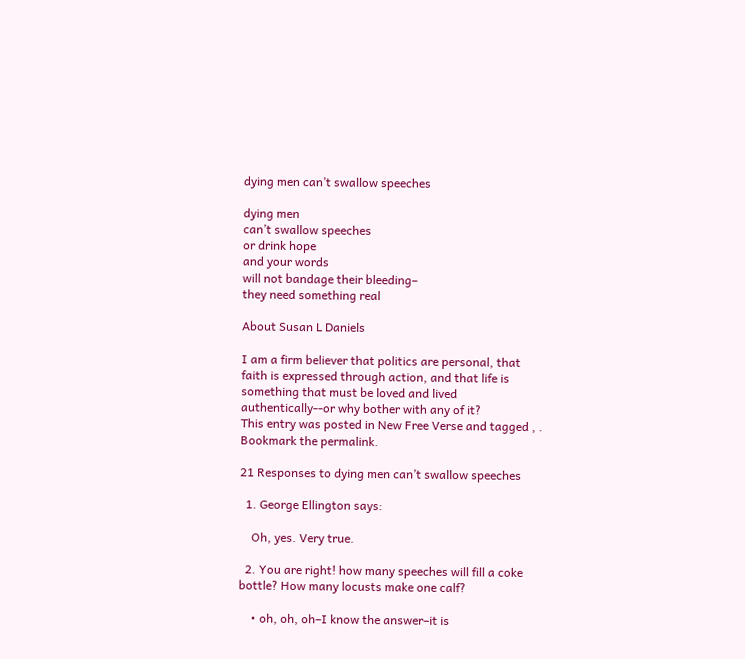dying men can’t swallow speeches

dying men
can’t swallow speeches
or drink hope
and your words
will not bandage their bleeding–
they need something real

About Susan L Daniels

I am a firm believer that politics are personal, that faith is expressed through action, and that life is something that must be loved and lived authentically--or why bother with any of it?
This entry was posted in New Free Verse and tagged , . Bookmark the permalink.

21 Responses to dying men can’t swallow speeches

  1. George Ellington says:

    Oh, yes. Very true.

  2. You are right! how many speeches will fill a coke bottle? How many locusts make one calf?

    • oh, oh, oh–I know the answer–it is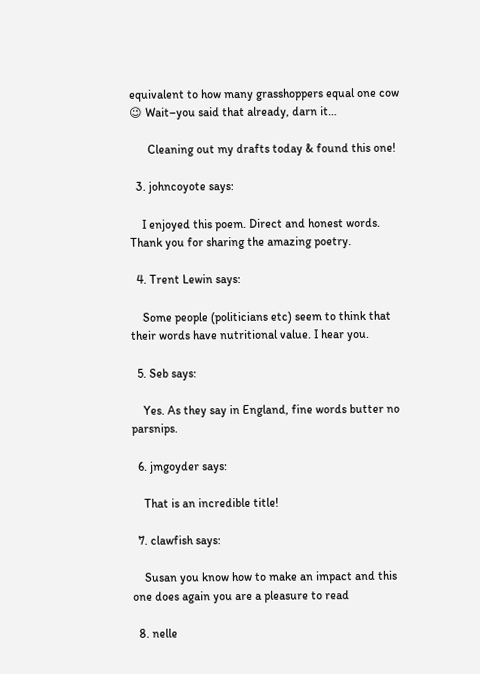equivalent to how many grasshoppers equal one cow 😉 Wait–you said that already, darn it…

      Cleaning out my drafts today & found this one!

  3. johncoyote says:

    I enjoyed this poem. Direct and honest words. Thank you for sharing the amazing poetry.

  4. Trent Lewin says:

    Some people (politicians etc) seem to think that their words have nutritional value. I hear you.

  5. Seb says:

    Yes. As they say in England, fine words butter no parsnips.

  6. jmgoyder says:

    That is an incredible title!

  7. clawfish says:

    Susan you know how to make an impact and this one does again you are a pleasure to read

  8. nelle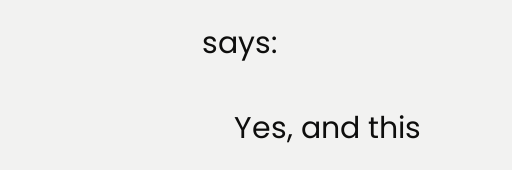says:

    Yes, and this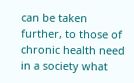can be taken further, to those of chronic health need in a society what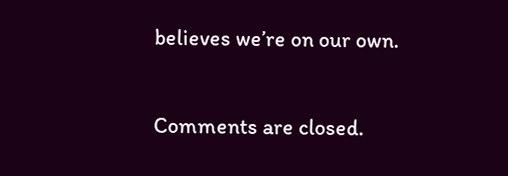believes we’re on our own.

Comments are closed.